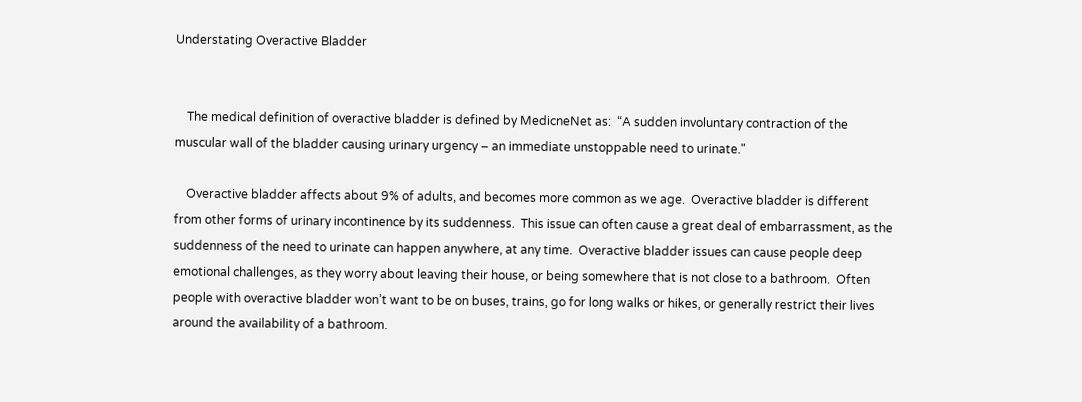Understating Overactive Bladder


    The medical definition of overactive bladder is defined by MedicneNet as:  “A sudden involuntary contraction of the muscular wall of the bladder causing urinary urgency – an immediate unstoppable need to urinate."

    Overactive bladder affects about 9% of adults, and becomes more common as we age.  Overactive bladder is different from other forms of urinary incontinence by its suddenness.  This issue can often cause a great deal of embarrassment, as the suddenness of the need to urinate can happen anywhere, at any time.  Overactive bladder issues can cause people deep emotional challenges, as they worry about leaving their house, or being somewhere that is not close to a bathroom.  Often people with overactive bladder won’t want to be on buses, trains, go for long walks or hikes, or generally restrict their lives around the availability of a bathroom.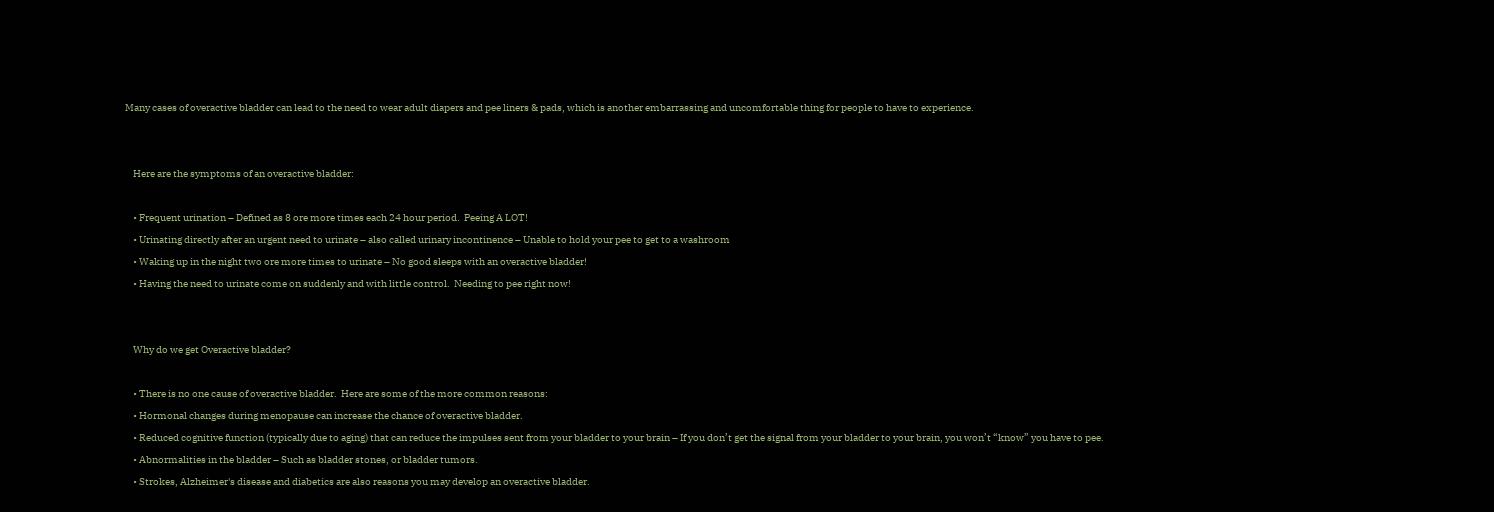Many cases of overactive bladder can lead to the need to wear adult diapers and pee liners & pads, which is another embarrassing and uncomfortable thing for people to have to experience.


    Here are the symptoms of an overactive bladder:

    • Frequent urination – Defined as 8 ore more times each 24 hour period.  Peeing A LOT!
    • Urinating directly after an urgent need to urinate – also called urinary incontinence – Unable to hold your pee to get to a washroom
    • Waking up in the night two ore more times to urinate – No good sleeps with an overactive bladder!
    • Having the need to urinate come on suddenly and with little control.  Needing to pee right now!


    Why do we get Overactive bladder?

    • There is no one cause of overactive bladder.  Here are some of the more common reasons:
    • Hormonal changes during menopause can increase the chance of overactive bladder.
    • Reduced cognitive function (typically due to aging) that can reduce the impulses sent from your bladder to your brain – If you don’t get the signal from your bladder to your brain, you won’t “know” you have to pee.
    • Abnormalities in the bladder – Such as bladder stones, or bladder tumors.
    • Strokes, Alzheimer's disease and diabetics are also reasons you may develop an overactive bladder.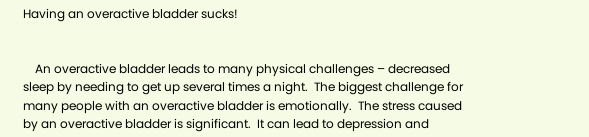Having an overactive bladder sucks!


    An overactive bladder leads to many physical challenges – decreased sleep by needing to get up several times a night.  The biggest challenge for many people with an overactive bladder is emotionally.  The stress caused by an overactive bladder is significant.  It can lead to depression and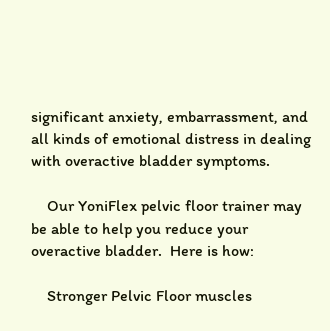significant anxiety, embarrassment, and all kinds of emotional distress in dealing with overactive bladder symptoms.

    Our YoniFlex pelvic floor trainer may be able to help you reduce your overactive bladder.  Here is how:

    Stronger Pelvic Floor muscles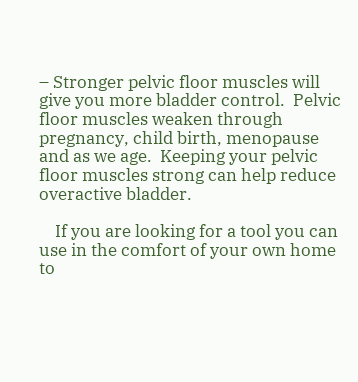– Stronger pelvic floor muscles will give you more bladder control.  Pelvic floor muscles weaken through pregnancy, child birth, menopause and as we age.  Keeping your pelvic floor muscles strong can help reduce overactive bladder.

    If you are looking for a tool you can use in the comfort of your own home to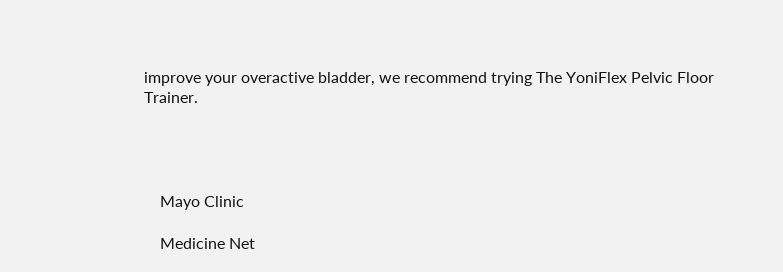improve your overactive bladder, we recommend trying The YoniFlex Pelvic Floor Trainer.




    Mayo Clinic

    Medicine Net